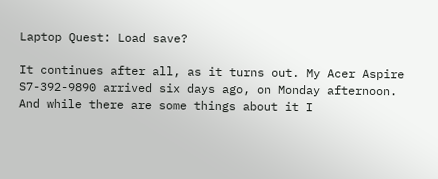Laptop Quest: Load save?

It continues after all, as it turns out. My Acer Aspire S7-392-9890 arrived six days ago, on Monday afternoon. And while there are some things about it I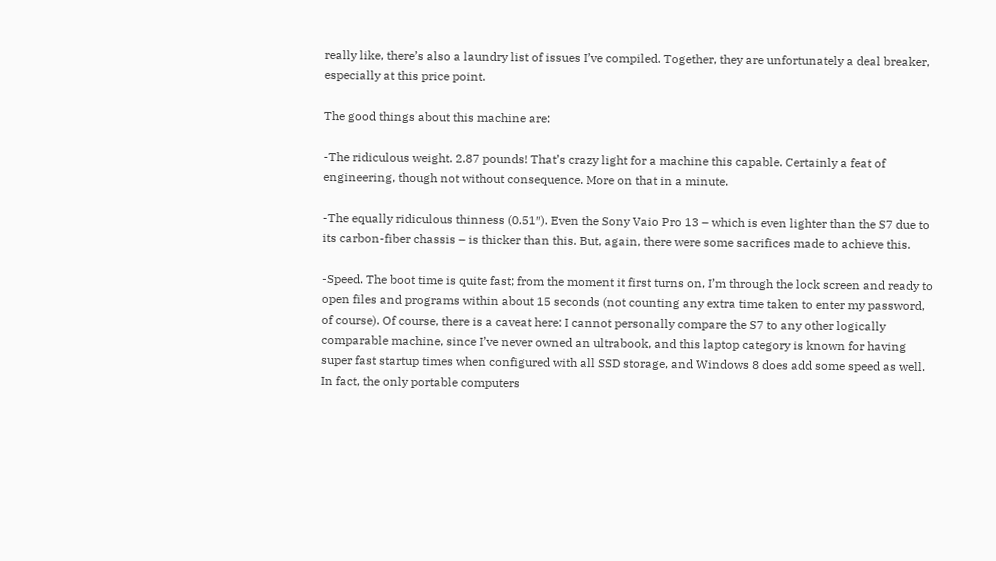really like, there’s also a laundry list of issues I’ve compiled. Together, they are unfortunately a deal breaker, especially at this price point.

The good things about this machine are:

-The ridiculous weight. 2.87 pounds! That’s crazy light for a machine this capable. Certainly a feat of engineering, though not without consequence. More on that in a minute.

-The equally ridiculous thinness (0.51″). Even the Sony Vaio Pro 13 – which is even lighter than the S7 due to its carbon-fiber chassis – is thicker than this. But, again, there were some sacrifices made to achieve this.

-Speed. The boot time is quite fast; from the moment it first turns on, I’m through the lock screen and ready to open files and programs within about 15 seconds (not counting any extra time taken to enter my password, of course). Of course, there is a caveat here: I cannot personally compare the S7 to any other logically comparable machine, since I’ve never owned an ultrabook, and this laptop category is known for having super fast startup times when configured with all SSD storage, and Windows 8 does add some speed as well. In fact, the only portable computers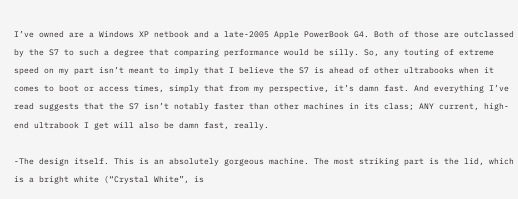I’ve owned are a Windows XP netbook and a late-2005 Apple PowerBook G4. Both of those are outclassed by the S7 to such a degree that comparing performance would be silly. So, any touting of extreme speed on my part isn’t meant to imply that I believe the S7 is ahead of other ultrabooks when it comes to boot or access times, simply that from my perspective, it’s damn fast. And everything I’ve read suggests that the S7 isn’t notably faster than other machines in its class; ANY current, high-end ultrabook I get will also be damn fast, really.

-The design itself. This is an absolutely gorgeous machine. The most striking part is the lid, which is a bright white (“Crystal White”, is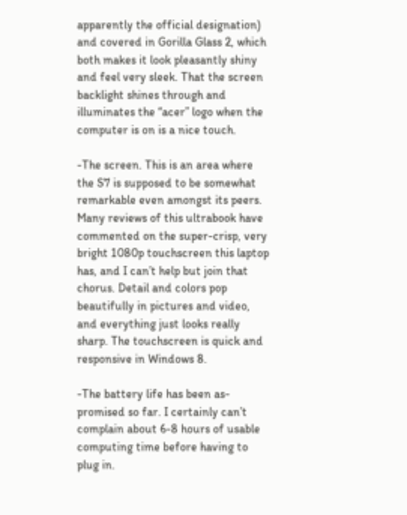apparently the official designation) and covered in Gorilla Glass 2, which both makes it look pleasantly shiny and feel very sleek. That the screen backlight shines through and illuminates the “acer” logo when the computer is on is a nice touch.

-The screen. This is an area where the S7 is supposed to be somewhat remarkable even amongst its peers. Many reviews of this ultrabook have commented on the super-crisp, very bright 1080p touchscreen this laptop has, and I can’t help but join that chorus. Detail and colors pop beautifully in pictures and video, and everything just looks really sharp. The touchscreen is quick and responsive in Windows 8.

-The battery life has been as-promised so far. I certainly can’t complain about 6-8 hours of usable computing time before having to plug in.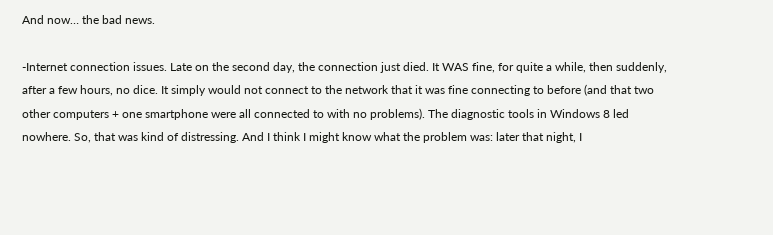And now… the bad news.

-Internet connection issues. Late on the second day, the connection just died. It WAS fine, for quite a while, then suddenly, after a few hours, no dice. It simply would not connect to the network that it was fine connecting to before (and that two other computers + one smartphone were all connected to with no problems). The diagnostic tools in Windows 8 led nowhere. So, that was kind of distressing. And I think I might know what the problem was: later that night, I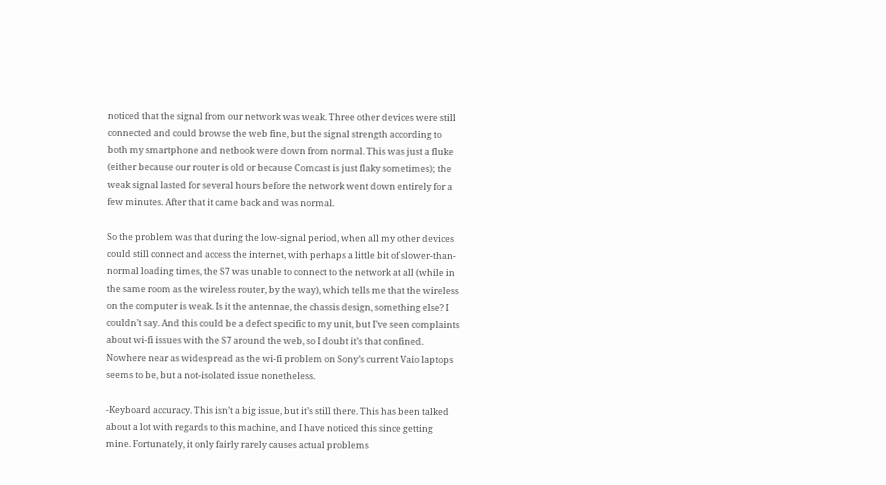noticed that the signal from our network was weak. Three other devices were still connected and could browse the web fine, but the signal strength according to both my smartphone and netbook were down from normal. This was just a fluke (either because our router is old or because Comcast is just flaky sometimes); the weak signal lasted for several hours before the network went down entirely for a few minutes. After that it came back and was normal.

So the problem was that during the low-signal period, when all my other devices could still connect and access the internet, with perhaps a little bit of slower-than-normal loading times, the S7 was unable to connect to the network at all (while in the same room as the wireless router, by the way), which tells me that the wireless on the computer is weak. Is it the antennae, the chassis design, something else? I couldn’t say. And this could be a defect specific to my unit, but I’ve seen complaints about wi-fi issues with the S7 around the web, so I doubt it’s that confined. Nowhere near as widespread as the wi-fi problem on Sony’s current Vaio laptops seems to be, but a not-isolated issue nonetheless.

-Keyboard accuracy. This isn’t a big issue, but it’s still there. This has been talked about a lot with regards to this machine, and I have noticed this since getting mine. Fortunately, it only fairly rarely causes actual problems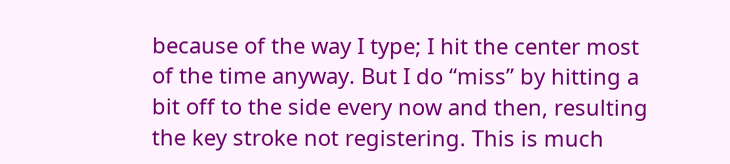because of the way I type; I hit the center most of the time anyway. But I do “miss” by hitting a bit off to the side every now and then, resulting the key stroke not registering. This is much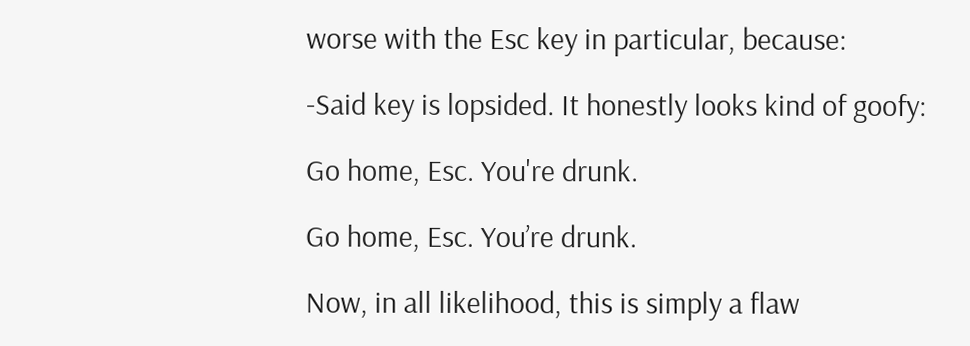worse with the Esc key in particular, because:

-Said key is lopsided. It honestly looks kind of goofy:

Go home, Esc. You're drunk.

Go home, Esc. You’re drunk.

Now, in all likelihood, this is simply a flaw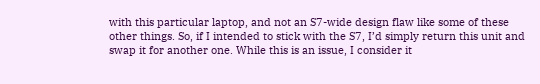with this particular laptop, and not an S7-wide design flaw like some of these other things. So, if I intended to stick with the S7, I’d simply return this unit and swap it for another one. While this is an issue, I consider it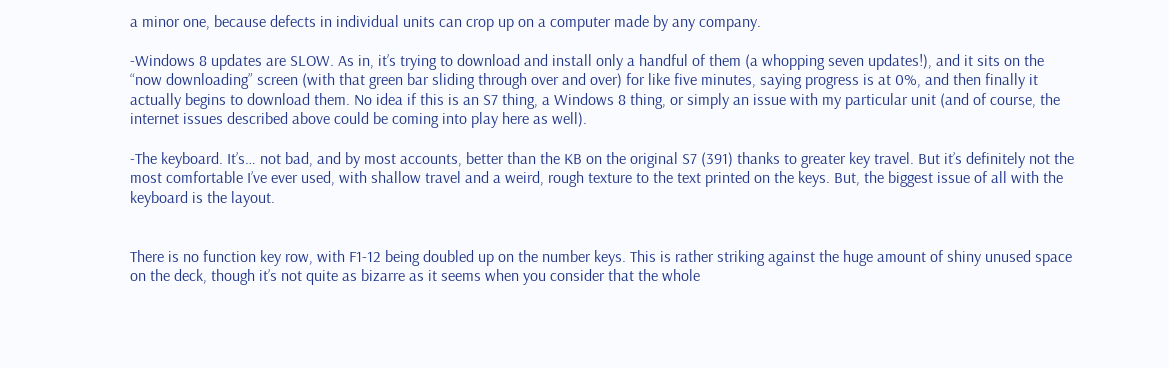a minor one, because defects in individual units can crop up on a computer made by any company.

-Windows 8 updates are SLOW. As in, it’s trying to download and install only a handful of them (a whopping seven updates!), and it sits on the “now downloading” screen (with that green bar sliding through over and over) for like five minutes, saying progress is at 0%, and then finally it actually begins to download them. No idea if this is an S7 thing, a Windows 8 thing, or simply an issue with my particular unit (and of course, the internet issues described above could be coming into play here as well).

-The keyboard. It’s… not bad, and by most accounts, better than the KB on the original S7 (391) thanks to greater key travel. But it’s definitely not the most comfortable I’ve ever used, with shallow travel and a weird, rough texture to the text printed on the keys. But, the biggest issue of all with the keyboard is the layout.


There is no function key row, with F1-12 being doubled up on the number keys. This is rather striking against the huge amount of shiny unused space on the deck, though it’s not quite as bizarre as it seems when you consider that the whole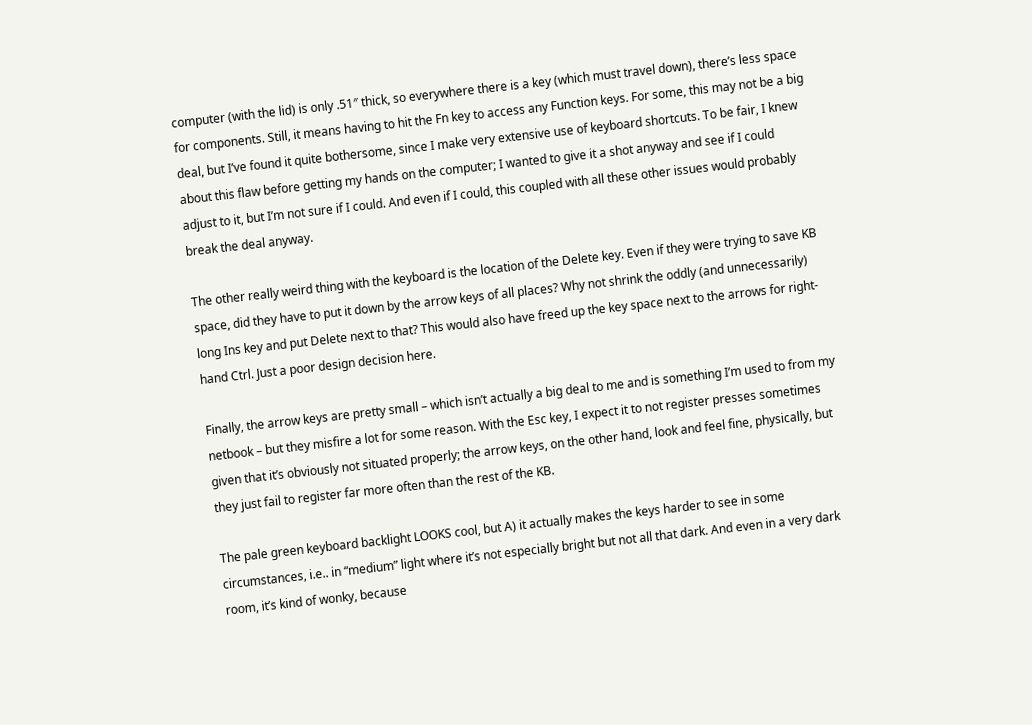computer (with the lid) is only .51″ thick, so everywhere there is a key (which must travel down), there’s less space for components. Still, it means having to hit the Fn key to access any Function keys. For some, this may not be a big deal, but I’ve found it quite bothersome, since I make very extensive use of keyboard shortcuts. To be fair, I knew about this flaw before getting my hands on the computer; I wanted to give it a shot anyway and see if I could adjust to it, but I’m not sure if I could. And even if I could, this coupled with all these other issues would probably break the deal anyway.

The other really weird thing with the keyboard is the location of the Delete key. Even if they were trying to save KB space, did they have to put it down by the arrow keys of all places? Why not shrink the oddly (and unnecessarily) long Ins key and put Delete next to that? This would also have freed up the key space next to the arrows for right-hand Ctrl. Just a poor design decision here.

Finally, the arrow keys are pretty small – which isn’t actually a big deal to me and is something I’m used to from my netbook – but they misfire a lot for some reason. With the Esc key, I expect it to not register presses sometimes given that it’s obviously not situated properly; the arrow keys, on the other hand, look and feel fine, physically, but they just fail to register far more often than the rest of the KB.

The pale green keyboard backlight LOOKS cool, but A) it actually makes the keys harder to see in some circumstances, i.e.. in “medium” light where it’s not especially bright but not all that dark. And even in a very dark room, it’s kind of wonky, because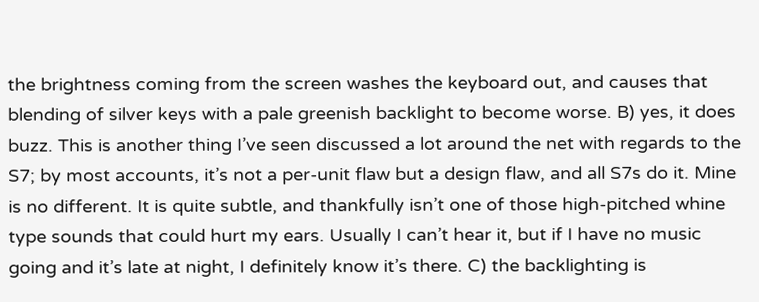the brightness coming from the screen washes the keyboard out, and causes that blending of silver keys with a pale greenish backlight to become worse. B) yes, it does buzz. This is another thing I’ve seen discussed a lot around the net with regards to the S7; by most accounts, it’s not a per-unit flaw but a design flaw, and all S7s do it. Mine is no different. It is quite subtle, and thankfully isn’t one of those high-pitched whine type sounds that could hurt my ears. Usually I can’t hear it, but if I have no music going and it’s late at night, I definitely know it’s there. C) the backlighting is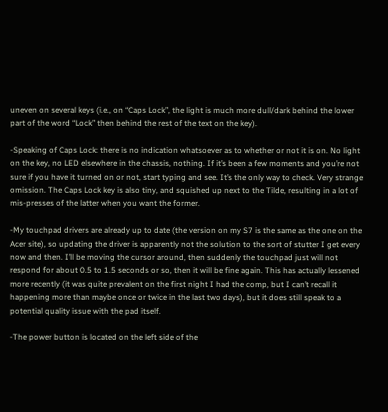uneven on several keys (i.e., on “Caps Lock”, the light is much more dull/dark behind the lower part of the word “Lock” then behind the rest of the text on the key).

-Speaking of Caps Lock: there is no indication whatsoever as to whether or not it is on. No light on the key, no LED elsewhere in the chassis, nothing. If it’s been a few moments and you’re not sure if you have it turned on or not, start typing and see. It’s the only way to check. Very strange omission. The Caps Lock key is also tiny, and squished up next to the Tilde, resulting in a lot of mis-presses of the latter when you want the former.

-My touchpad drivers are already up to date (the version on my S7 is the same as the one on the Acer site), so updating the driver is apparently not the solution to the sort of stutter I get every now and then. I’ll be moving the cursor around, then suddenly the touchpad just will not respond for about 0.5 to 1.5 seconds or so, then it will be fine again. This has actually lessened more recently (it was quite prevalent on the first night I had the comp, but I can’t recall it happening more than maybe once or twice in the last two days), but it does still speak to a potential quality issue with the pad itself.

-The power button is located on the left side of the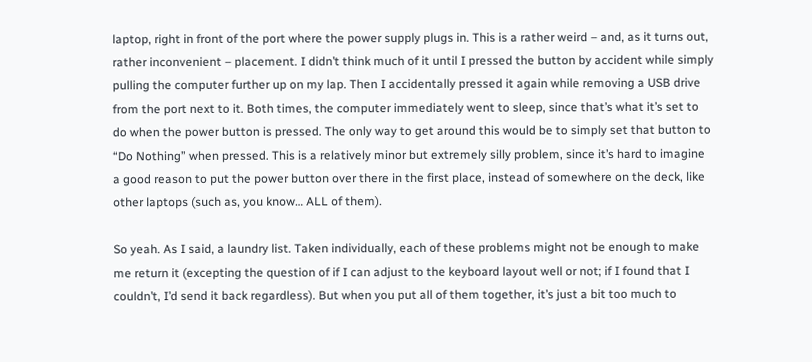laptop, right in front of the port where the power supply plugs in. This is a rather weird – and, as it turns out, rather inconvenient – placement. I didn’t think much of it until I pressed the button by accident while simply pulling the computer further up on my lap. Then I accidentally pressed it again while removing a USB drive from the port next to it. Both times, the computer immediately went to sleep, since that’s what it’s set to do when the power button is pressed. The only way to get around this would be to simply set that button to “Do Nothing” when pressed. This is a relatively minor but extremely silly problem, since it’s hard to imagine a good reason to put the power button over there in the first place, instead of somewhere on the deck, like other laptops (such as, you know… ALL of them).

So yeah. As I said, a laundry list. Taken individually, each of these problems might not be enough to make me return it (excepting the question of if I can adjust to the keyboard layout well or not; if I found that I couldn’t, I’d send it back regardless). But when you put all of them together, it’s just a bit too much to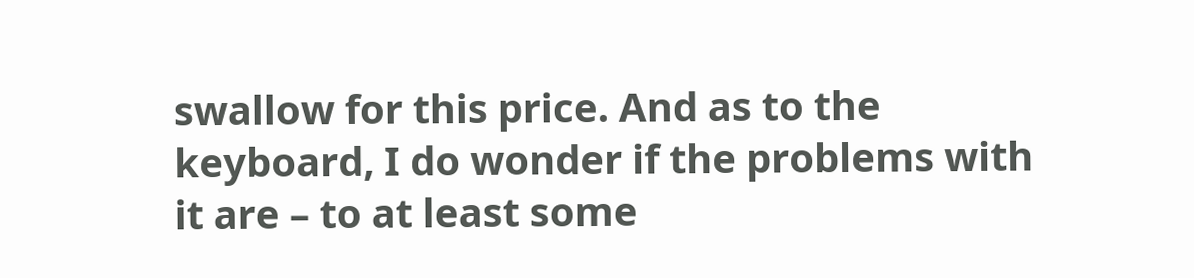swallow for this price. And as to the keyboard, I do wonder if the problems with it are – to at least some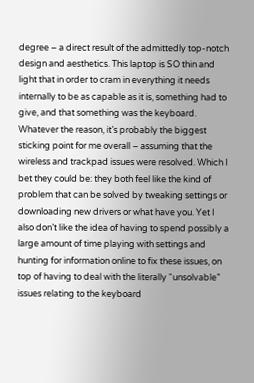degree – a direct result of the admittedly top-notch design and aesthetics. This laptop is SO thin and light that in order to cram in everything it needs internally to be as capable as it is, something had to give, and that something was the keyboard. Whatever the reason, it’s probably the biggest sticking point for me overall – assuming that the wireless and trackpad issues were resolved. Which I bet they could be: they both feel like the kind of problem that can be solved by tweaking settings or downloading new drivers or what have you. Yet I also don’t like the idea of having to spend possibly a large amount of time playing with settings and hunting for information online to fix these issues, on top of having to deal with the literally “unsolvable” issues relating to the keyboard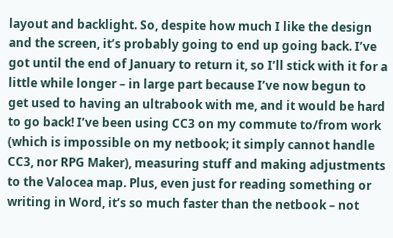layout and backlight. So, despite how much I like the design and the screen, it’s probably going to end up going back. I’ve got until the end of January to return it, so I’ll stick with it for a little while longer – in large part because I’ve now begun to get used to having an ultrabook with me, and it would be hard to go back! I’ve been using CC3 on my commute to/from work (which is impossible on my netbook; it simply cannot handle CC3, nor RPG Maker), measuring stuff and making adjustments to the Valocea map. Plus, even just for reading something or writing in Word, it’s so much faster than the netbook – not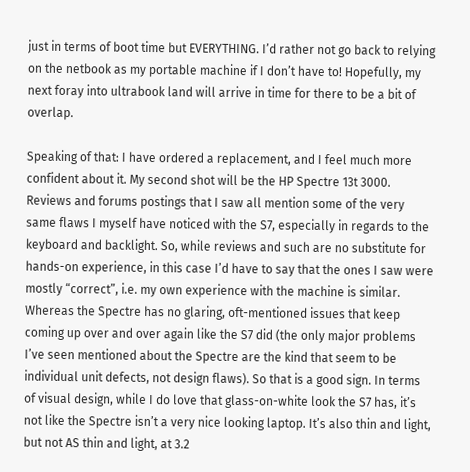just in terms of boot time but EVERYTHING. I’d rather not go back to relying on the netbook as my portable machine if I don’t have to! Hopefully, my next foray into ultrabook land will arrive in time for there to be a bit of overlap.

Speaking of that: I have ordered a replacement, and I feel much more confident about it. My second shot will be the HP Spectre 13t 3000. Reviews and forums postings that I saw all mention some of the very same flaws I myself have noticed with the S7, especially in regards to the keyboard and backlight. So, while reviews and such are no substitute for hands-on experience, in this case I’d have to say that the ones I saw were mostly “correct”, i.e. my own experience with the machine is similar. Whereas the Spectre has no glaring, oft-mentioned issues that keep coming up over and over again like the S7 did (the only major problems I’ve seen mentioned about the Spectre are the kind that seem to be individual unit defects, not design flaws). So that is a good sign. In terms of visual design, while I do love that glass-on-white look the S7 has, it’s not like the Spectre isn’t a very nice looking laptop. It’s also thin and light, but not AS thin and light, at 3.2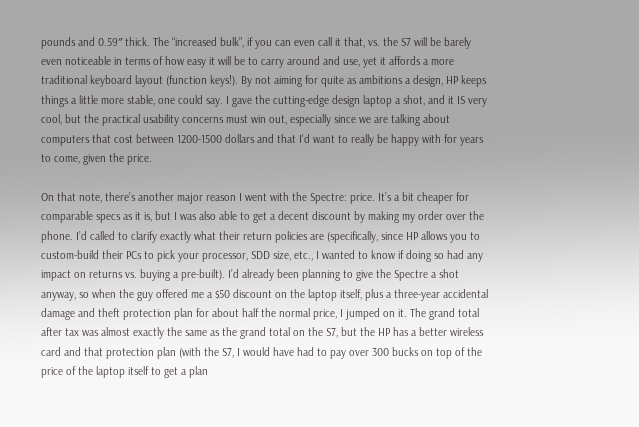pounds and 0.59″ thick. The “increased bulk”, if you can even call it that, vs. the S7 will be barely even noticeable in terms of how easy it will be to carry around and use, yet it affords a more traditional keyboard layout (function keys!). By not aiming for quite as ambitions a design, HP keeps things a little more stable, one could say. I gave the cutting-edge design laptop a shot, and it IS very cool, but the practical usability concerns must win out, especially since we are talking about computers that cost between 1200-1500 dollars and that I’d want to really be happy with for years to come, given the price.

On that note, there’s another major reason I went with the Spectre: price. It’s a bit cheaper for comparable specs as it is, but I was also able to get a decent discount by making my order over the phone. I’d called to clarify exactly what their return policies are (specifically, since HP allows you to custom-build their PCs to pick your processor, SDD size, etc., I wanted to know if doing so had any impact on returns vs. buying a pre-built). I’d already been planning to give the Spectre a shot anyway, so when the guy offered me a $50 discount on the laptop itself, plus a three-year accidental damage and theft protection plan for about half the normal price, I jumped on it. The grand total after tax was almost exactly the same as the grand total on the S7, but the HP has a better wireless card and that protection plan (with the S7, I would have had to pay over 300 bucks on top of the price of the laptop itself to get a plan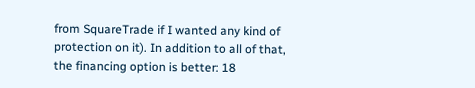from SquareTrade if I wanted any kind of protection on it). In addition to all of that, the financing option is better: 18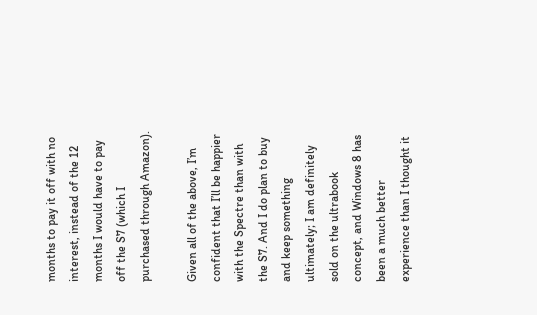months to pay it off with no interest, instead of the 12 months I would have to pay off the S7 (which I purchased through Amazon).

Given all of the above, I’m confident that I’ll be happier with the Spectre than with the S7. And I do plan to buy and keep something ultimately; I am definitely sold on the ultrabook concept, and Windows 8 has been a much better experience than I thought it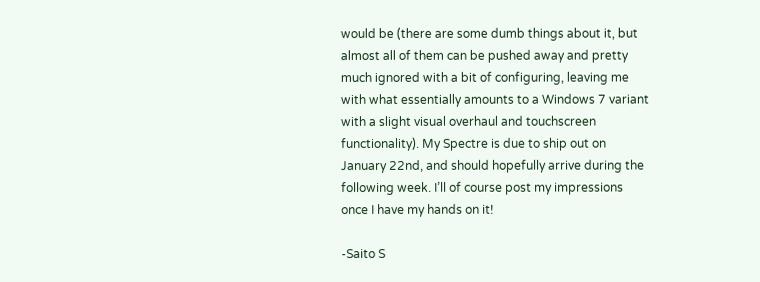would be (there are some dumb things about it, but almost all of them can be pushed away and pretty much ignored with a bit of configuring, leaving me with what essentially amounts to a Windows 7 variant with a slight visual overhaul and touchscreen functionality). My Spectre is due to ship out on January 22nd, and should hopefully arrive during the following week. I’ll of course post my impressions once I have my hands on it!

-Saito S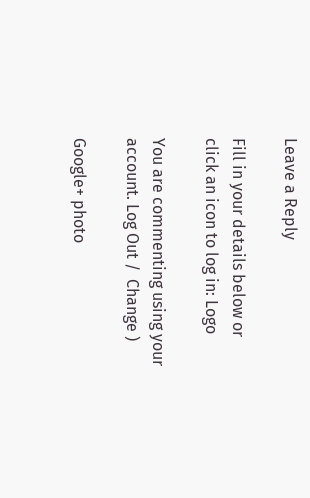Leave a Reply

Fill in your details below or click an icon to log in: Logo

You are commenting using your account. Log Out /  Change )

Google+ photo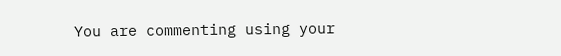You are commenting using your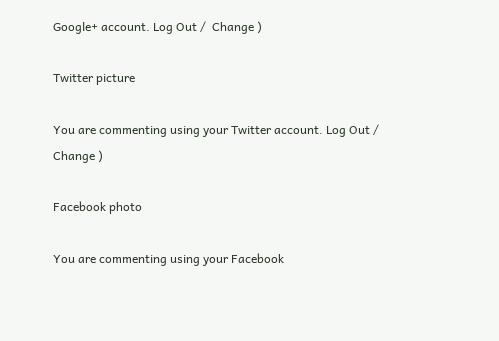Google+ account. Log Out /  Change )

Twitter picture

You are commenting using your Twitter account. Log Out /  Change )

Facebook photo

You are commenting using your Facebook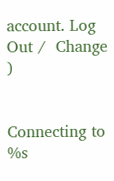account. Log Out /  Change )


Connecting to %s